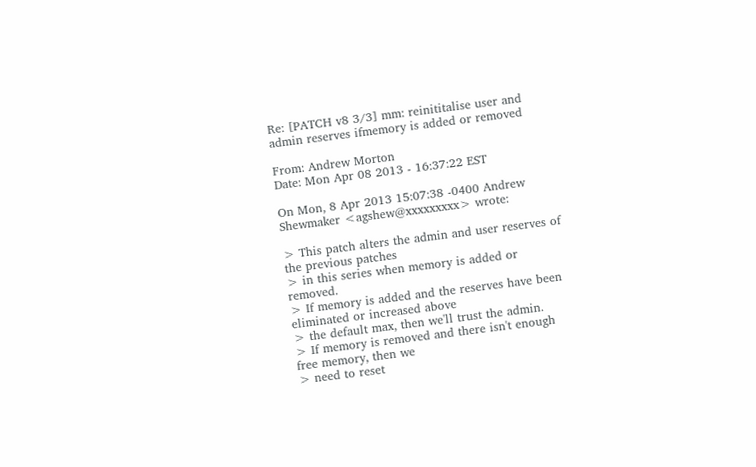Re: [PATCH v8 3/3] mm: reinititalise user and admin reserves ifmemory is added or removed

From: Andrew Morton
Date: Mon Apr 08 2013 - 16:37:22 EST

On Mon, 8 Apr 2013 15:07:38 -0400 Andrew Shewmaker <agshew@xxxxxxxxx> wrote:

> This patch alters the admin and user reserves of the previous patches
> in this series when memory is added or removed.
> If memory is added and the reserves have been eliminated or increased above
> the default max, then we'll trust the admin.
> If memory is removed and there isn't enough free memory, then we
> need to reset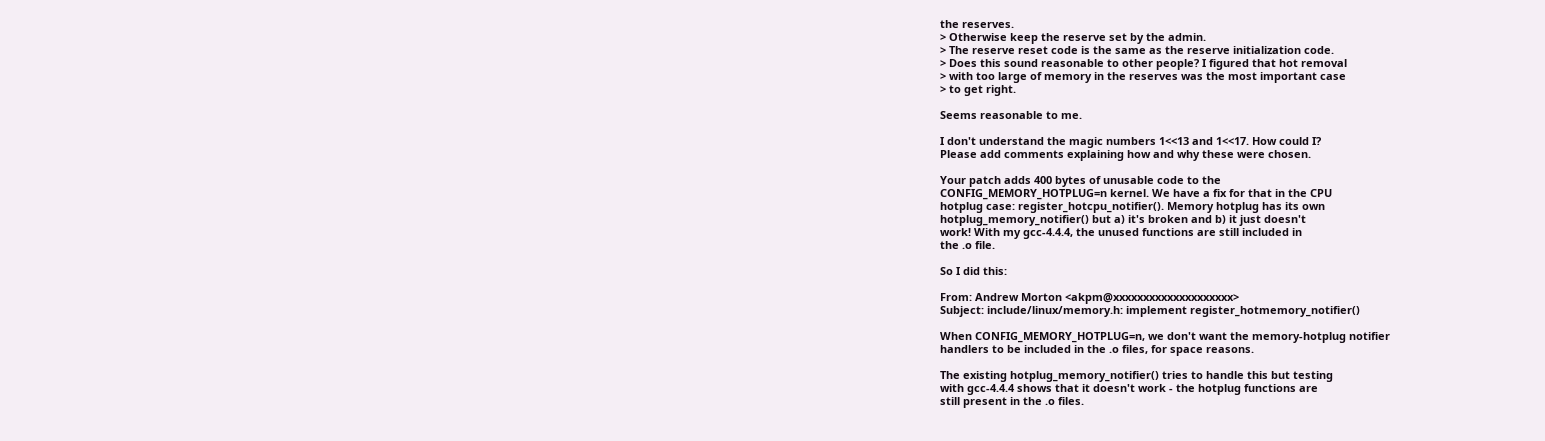the reserves.
> Otherwise keep the reserve set by the admin.
> The reserve reset code is the same as the reserve initialization code.
> Does this sound reasonable to other people? I figured that hot removal
> with too large of memory in the reserves was the most important case
> to get right.

Seems reasonable to me.

I don't understand the magic numbers 1<<13 and 1<<17. How could I?
Please add comments explaining how and why these were chosen.

Your patch adds 400 bytes of unusable code to the
CONFIG_MEMORY_HOTPLUG=n kernel. We have a fix for that in the CPU
hotplug case: register_hotcpu_notifier(). Memory hotplug has its own
hotplug_memory_notifier() but a) it's broken and b) it just doesn't
work! With my gcc-4.4.4, the unused functions are still included in
the .o file.

So I did this:

From: Andrew Morton <akpm@xxxxxxxxxxxxxxxxxxxx>
Subject: include/linux/memory.h: implement register_hotmemory_notifier()

When CONFIG_MEMORY_HOTPLUG=n, we don't want the memory-hotplug notifier
handlers to be included in the .o files, for space reasons.

The existing hotplug_memory_notifier() tries to handle this but testing
with gcc-4.4.4 shows that it doesn't work - the hotplug functions are
still present in the .o files.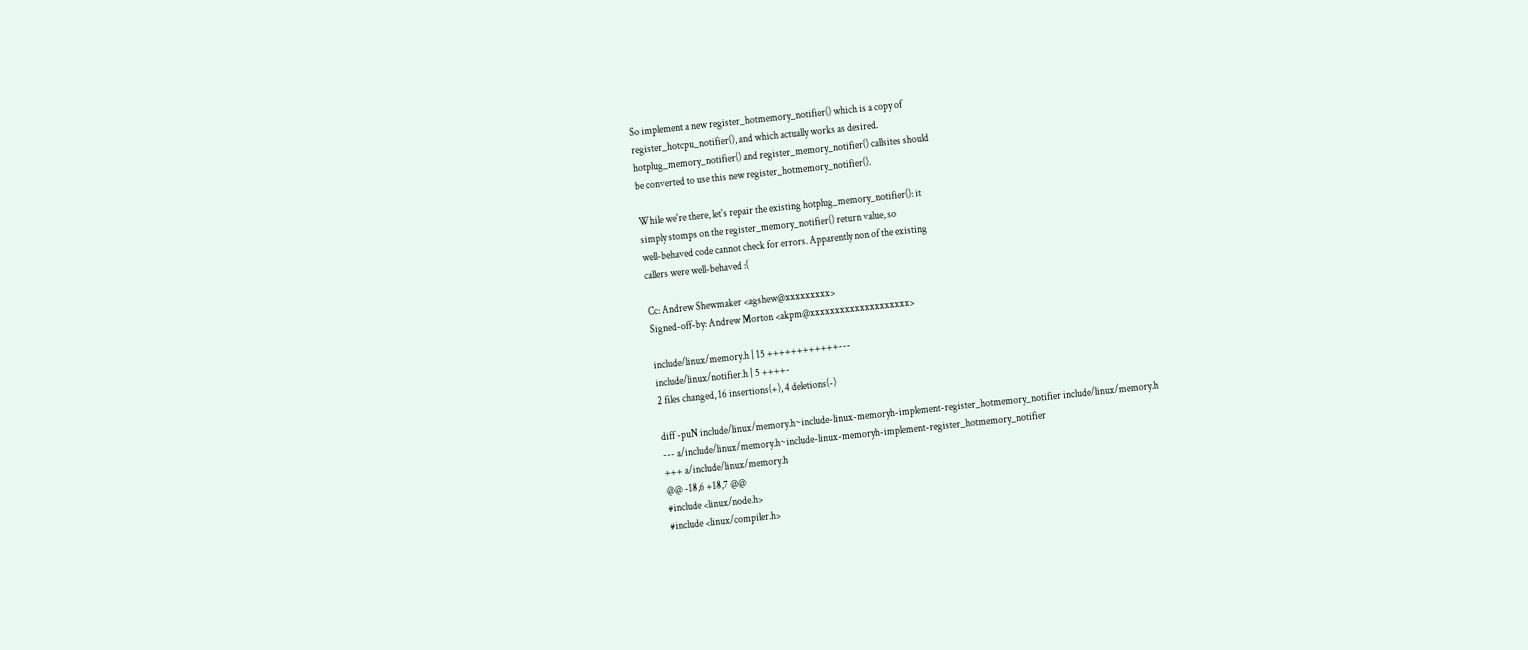So implement a new register_hotmemory_notifier() which is a copy of
register_hotcpu_notifier(), and which actually works as desired.
hotplug_memory_notifier() and register_memory_notifier() callsites should
be converted to use this new register_hotmemory_notifier().

While we're there, let's repair the existing hotplug_memory_notifier(): it
simply stomps on the register_memory_notifier() return value, so
well-behaved code cannot check for errors. Apparently non of the existing
callers were well-behaved :(

Cc: Andrew Shewmaker <agshew@xxxxxxxxx>
Signed-off-by: Andrew Morton <akpm@xxxxxxxxxxxxxxxxxxxx>

include/linux/memory.h | 15 ++++++++++++---
include/linux/notifier.h | 5 ++++-
2 files changed, 16 insertions(+), 4 deletions(-)

diff -puN include/linux/memory.h~include-linux-memoryh-implement-register_hotmemory_notifier include/linux/memory.h
--- a/include/linux/memory.h~include-linux-memoryh-implement-register_hotmemory_notifier
+++ a/include/linux/memory.h
@@ -18,6 +18,7 @@
#include <linux/node.h>
#include <linux/compiler.h>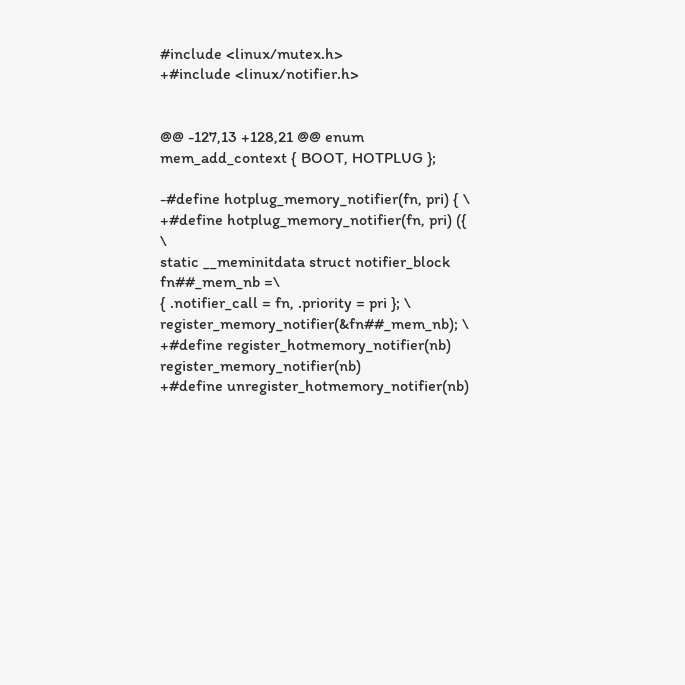#include <linux/mutex.h>
+#include <linux/notifier.h>


@@ -127,13 +128,21 @@ enum mem_add_context { BOOT, HOTPLUG };

-#define hotplug_memory_notifier(fn, pri) { \
+#define hotplug_memory_notifier(fn, pri) ({ \
static __meminitdata struct notifier_block fn##_mem_nb =\
{ .notifier_call = fn, .priority = pri }; \
register_memory_notifier(&fn##_mem_nb); \
+#define register_hotmemory_notifier(nb) register_memory_notifier(nb)
+#define unregister_hotmemory_notifier(nb)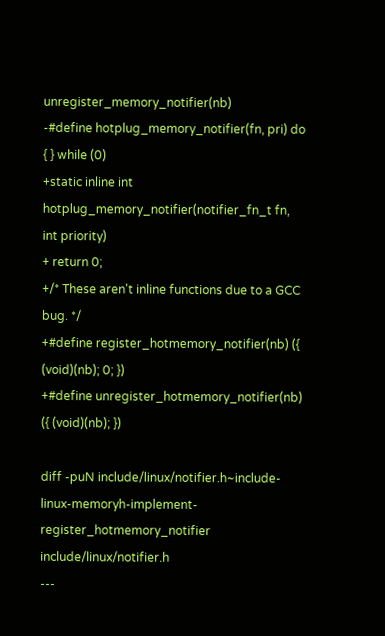unregister_memory_notifier(nb)
-#define hotplug_memory_notifier(fn, pri) do { } while (0)
+static inline int hotplug_memory_notifier(notifier_fn_t fn, int priority)
+ return 0;
+/* These aren't inline functions due to a GCC bug. */
+#define register_hotmemory_notifier(nb) ({ (void)(nb); 0; })
+#define unregister_hotmemory_notifier(nb) ({ (void)(nb); })

diff -puN include/linux/notifier.h~include-linux-memoryh-implement-register_hotmemory_notifier include/linux/notifier.h
---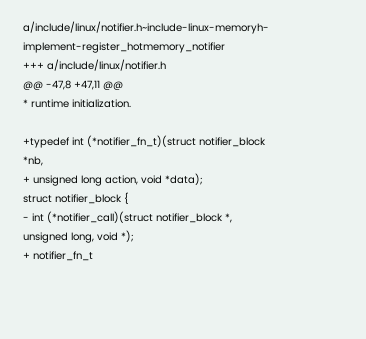a/include/linux/notifier.h~include-linux-memoryh-implement-register_hotmemory_notifier
+++ a/include/linux/notifier.h
@@ -47,8 +47,11 @@
* runtime initialization.

+typedef int (*notifier_fn_t)(struct notifier_block *nb,
+ unsigned long action, void *data);
struct notifier_block {
- int (*notifier_call)(struct notifier_block *, unsigned long, void *);
+ notifier_fn_t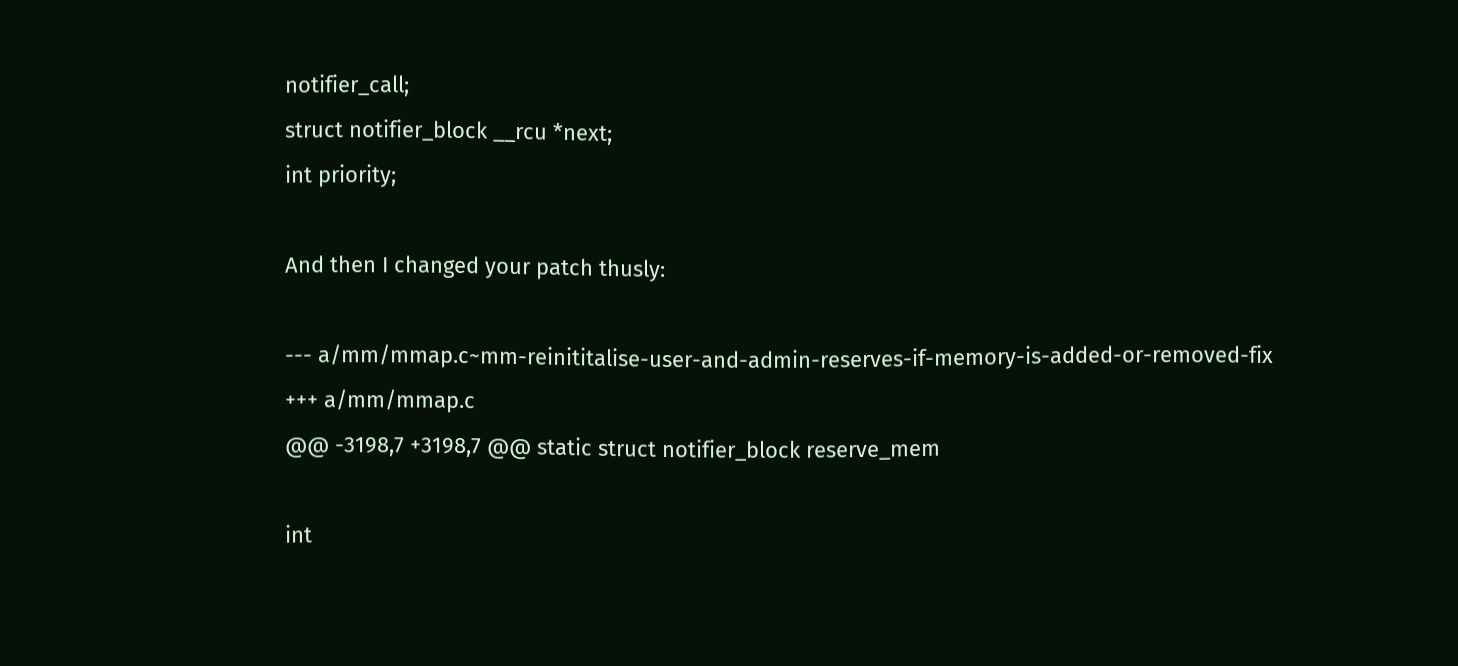notifier_call;
struct notifier_block __rcu *next;
int priority;

And then I changed your patch thusly:

--- a/mm/mmap.c~mm-reinititalise-user-and-admin-reserves-if-memory-is-added-or-removed-fix
+++ a/mm/mmap.c
@@ -3198,7 +3198,7 @@ static struct notifier_block reserve_mem

int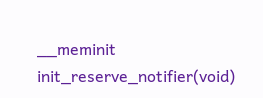__meminit init_reserve_notifier(void)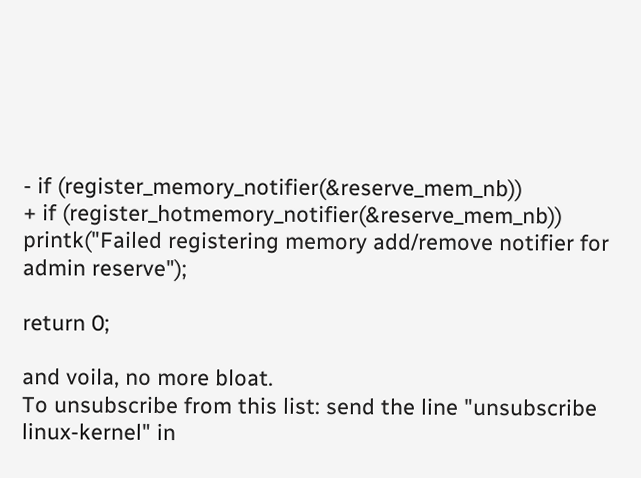- if (register_memory_notifier(&reserve_mem_nb))
+ if (register_hotmemory_notifier(&reserve_mem_nb))
printk("Failed registering memory add/remove notifier for admin reserve");

return 0;

and voila, no more bloat.
To unsubscribe from this list: send the line "unsubscribe linux-kernel" in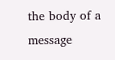the body of a message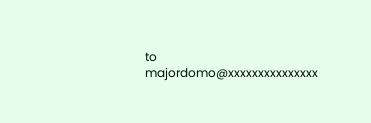to majordomo@xxxxxxxxxxxxxxx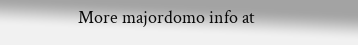More majordomo info at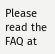Please read the FAQ at